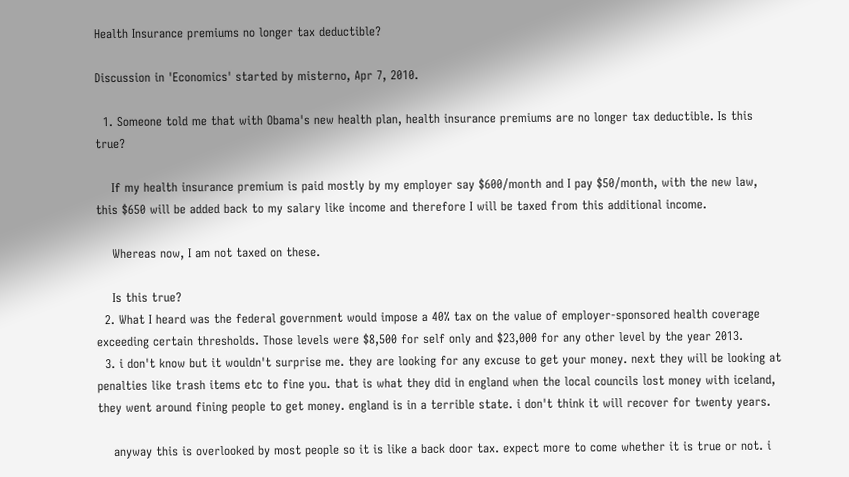Health Insurance premiums no longer tax deductible?

Discussion in 'Economics' started by misterno, Apr 7, 2010.

  1. Someone told me that with Obama's new health plan, health insurance premiums are no longer tax deductible. Is this true?

    If my health insurance premium is paid mostly by my employer say $600/month and I pay $50/month, with the new law, this $650 will be added back to my salary like income and therefore I will be taxed from this additional income.

    Whereas now, I am not taxed on these.

    Is this true?
  2. What I heard was the federal government would impose a 40% tax on the value of employer-sponsored health coverage exceeding certain thresholds. Those levels were $8,500 for self only and $23,000 for any other level by the year 2013.
  3. i don't know but it wouldn't surprise me. they are looking for any excuse to get your money. next they will be looking at penalties like trash items etc to fine you. that is what they did in england when the local councils lost money with iceland, they went around fining people to get money. england is in a terrible state. i don't think it will recover for twenty years.

    anyway this is overlooked by most people so it is like a back door tax. expect more to come whether it is true or not. i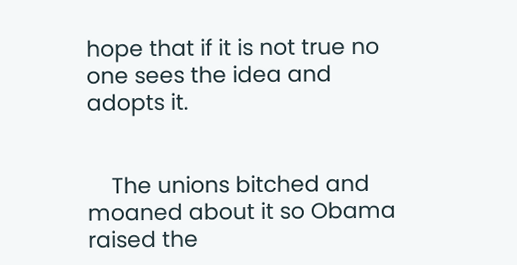hope that if it is not true no one sees the idea and adopts it.


    The unions bitched and moaned about it so Obama raised the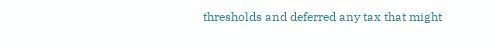thresholds and deferred any tax that might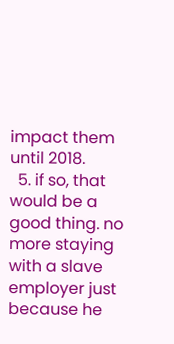impact them until 2018.
  5. if so, that would be a good thing. no more staying with a slave employer just because he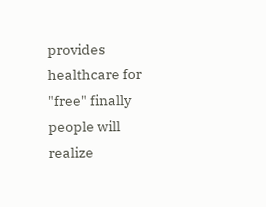provides healthcare for "free" finally people will realize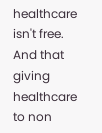healthcare isn't free. And that giving healthcare to non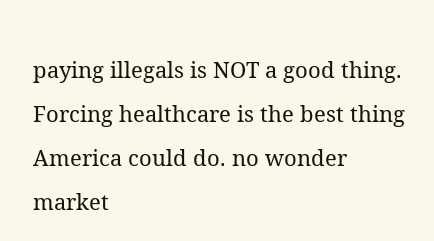paying illegals is NOT a good thing. Forcing healthcare is the best thing America could do. no wonder market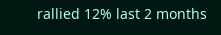rallied 12% last 2 months